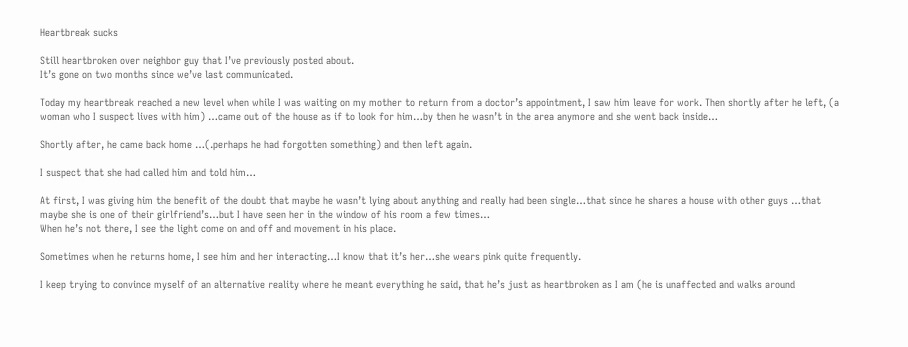Heartbreak sucks

Still heartbroken over neighbor guy that I’ve previously posted about.
It’s gone on two months since we’ve last communicated.

Today my heartbreak reached a new level when while I was waiting on my mother to return from a doctor’s appointment, I saw him leave for work. Then shortly after he left, (a woman who I suspect lives with him) …came out of the house as if to look for him…by then he wasn’t in the area anymore and she went back inside…

Shortly after, he came back home …(.perhaps he had forgotten something) and then left again.

I suspect that she had called him and told him…

At first, I was giving him the benefit of the doubt that maybe he wasn’t lying about anything and really had been single…that since he shares a house with other guys …that maybe she is one of their girlfriend’s…but I have seen her in the window of his room a few times…
When he’s not there, I see the light come on and off and movement in his place.

Sometimes when he returns home, I see him and her interacting…I know that it’s her…she wears pink quite frequently.

I keep trying to convince myself of an alternative reality where he meant everything he said, that he’s just as heartbroken as I am (he is unaffected and walks around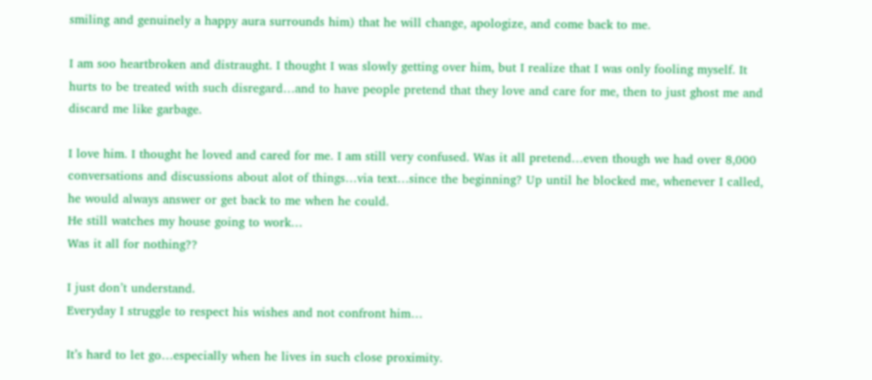smiling and genuinely a happy aura surrounds him) that he will change, apologize, and come back to me.

I am soo heartbroken and distraught. I thought I was slowly getting over him, but I realize that I was only fooling myself. It hurts to be treated with such disregard…and to have people pretend that they love and care for me, then to just ghost me and discard me like garbage.

I love him. I thought he loved and cared for me. I am still very confused. Was it all pretend…even though we had over 8,000 conversations and discussions about alot of things…via text…since the beginning? Up until he blocked me, whenever I called, he would always answer or get back to me when he could.
He still watches my house going to work…
Was it all for nothing??

I just don’t understand.
Everyday I struggle to respect his wishes and not confront him…

It’s hard to let go…especially when he lives in such close proximity.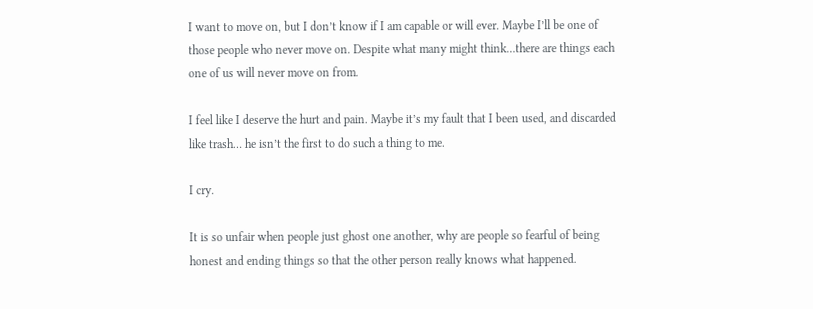I want to move on, but I don’t know if I am capable or will ever. Maybe I’ll be one of those people who never move on. Despite what many might think…there are things each one of us will never move on from.

I feel like I deserve the hurt and pain. Maybe it’s my fault that I been used, and discarded like trash… he isn’t the first to do such a thing to me.

I cry.

It is so unfair when people just ghost one another, why are people so fearful of being honest and ending things so that the other person really knows what happened.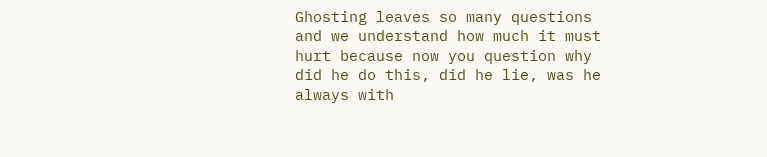Ghosting leaves so many questions and we understand how much it must hurt because now you question why did he do this, did he lie, was he always with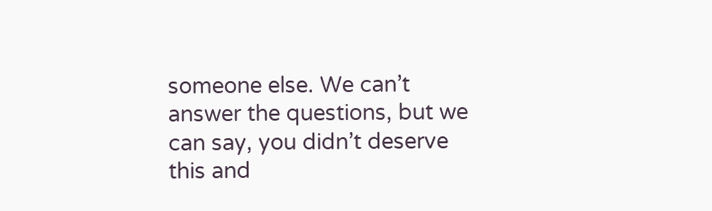someone else. We can’t answer the questions, but we can say, you didn’t deserve this and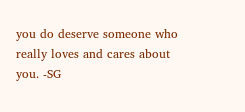you do deserve someone who really loves and cares about you. -SG